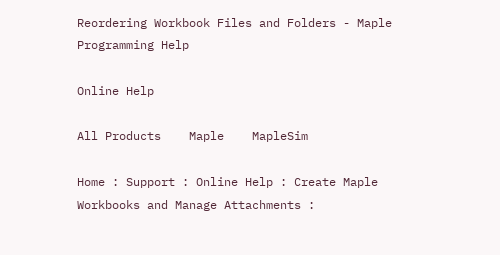Reordering Workbook Files and Folders - Maple Programming Help

Online Help

All Products    Maple    MapleSim

Home : Support : Online Help : Create Maple Workbooks and Manage Attachments :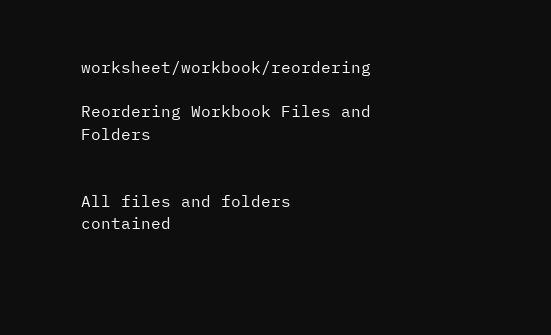worksheet/workbook/reordering

Reordering Workbook Files and Folders


All files and folders contained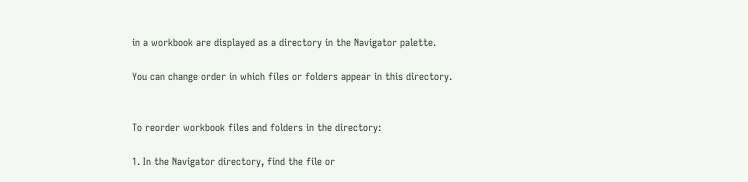in a workbook are displayed as a directory in the Navigator palette.

You can change order in which files or folders appear in this directory.


To reorder workbook files and folders in the directory:

1. In the Navigator directory, find the file or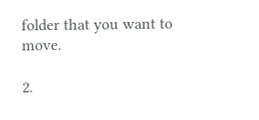folder that you want to move.

2.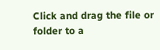Click and drag the file or folder to a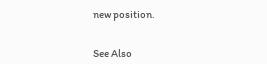new position.


See Also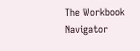The Workbook Navigator